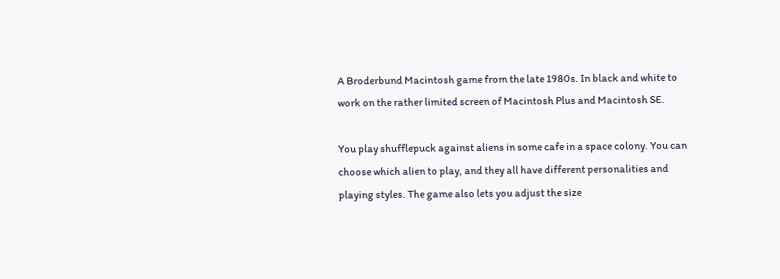A Broderbund Macintosh game from the late 1980s. In black and white to work on the rather limited screen of Macintosh Plus and Macintosh SE.

You play shufflepuck against aliens in some cafe in a space colony. You can choose which alien to play, and they all have different personalities and playing styles. The game also lets you adjust the size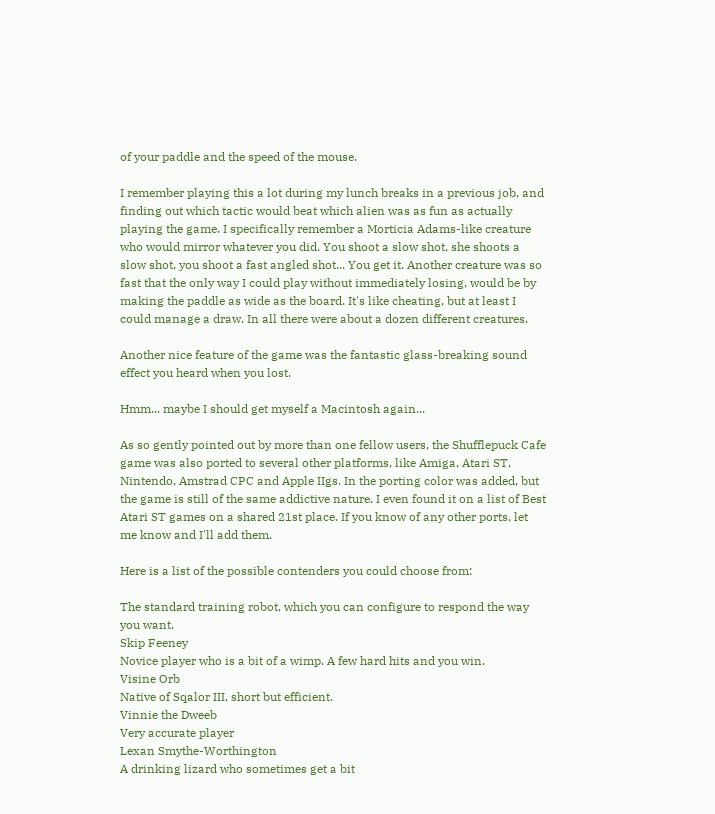of your paddle and the speed of the mouse.

I remember playing this a lot during my lunch breaks in a previous job, and finding out which tactic would beat which alien was as fun as actually playing the game. I specifically remember a Morticia Adams-like creature who would mirror whatever you did. You shoot a slow shot, she shoots a slow shot, you shoot a fast angled shot... You get it. Another creature was so fast that the only way I could play without immediately losing, would be by making the paddle as wide as the board. It's like cheating, but at least I could manage a draw. In all there were about a dozen different creatures.

Another nice feature of the game was the fantastic glass-breaking sound effect you heard when you lost.

Hmm... maybe I should get myself a Macintosh again...

As so gently pointed out by more than one fellow users, the Shufflepuck Cafe game was also ported to several other platforms, like Amiga, Atari ST, Nintendo, Amstrad CPC and Apple IIgs. In the porting color was added, but the game is still of the same addictive nature. I even found it on a list of Best Atari ST games on a shared 21st place. If you know of any other ports, let me know and I'll add them.

Here is a list of the possible contenders you could choose from:

The standard training robot, which you can configure to respond the way you want.
Skip Feeney
Novice player who is a bit of a wimp. A few hard hits and you win.
Visine Orb
Native of Sqalor III, short but efficient.
Vinnie the Dweeb
Very accurate player
Lexan Smythe-Worthington
A drinking lizard who sometimes get a bit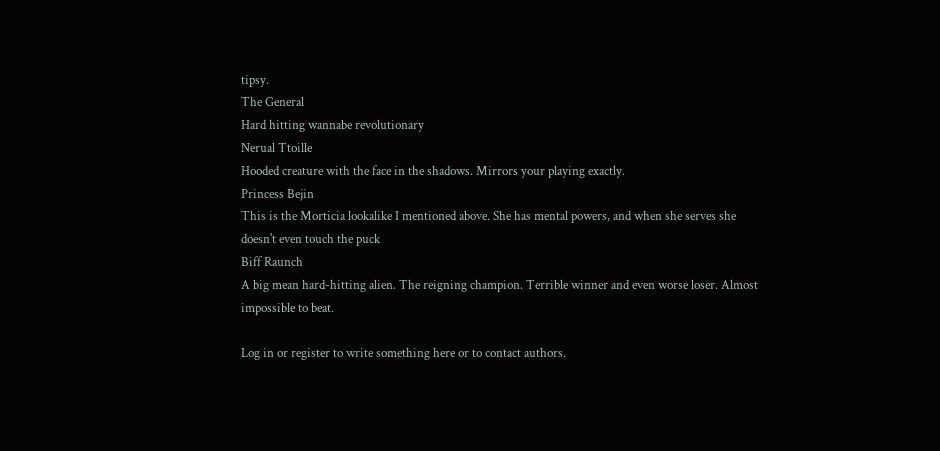tipsy.
The General
Hard hitting wannabe revolutionary
Nerual Ttoille
Hooded creature with the face in the shadows. Mirrors your playing exactly.
Princess Bejin
This is the Morticia lookalike I mentioned above. She has mental powers, and when she serves she doesn't even touch the puck
Biff Raunch
A big mean hard-hitting alien. The reigning champion. Terrible winner and even worse loser. Almost impossible to beat.

Log in or register to write something here or to contact authors.